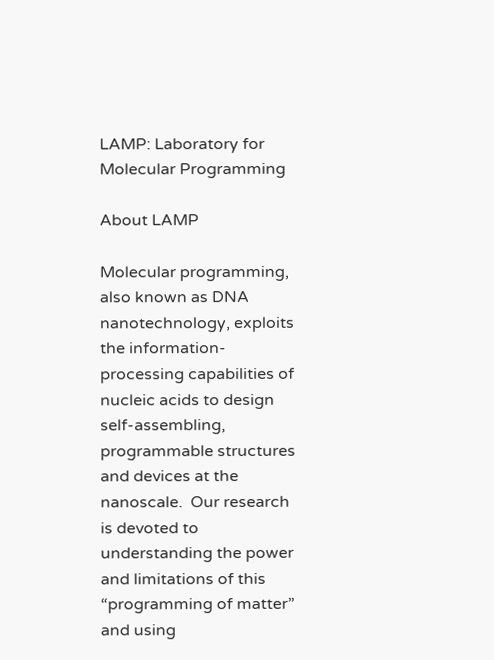LAMP: Laboratory for Molecular Programming

About LAMP

Molecular programming, also known as DNA nanotechnology, exploits the information-processing capabilities of nucleic acids to design self-assembling, programmable structures and devices at the nanoscale.  Our research is devoted to understanding the power and limitations of this “programming of matter” and using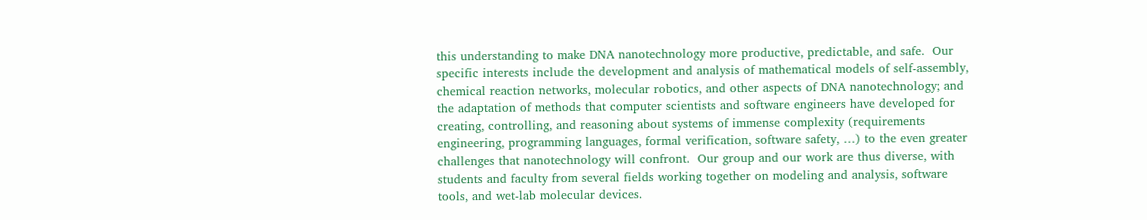this understanding to make DNA nanotechnology more productive, predictable, and safe.  Our specific interests include the development and analysis of mathematical models of self-assembly, chemical reaction networks, molecular robotics, and other aspects of DNA nanotechnology; and the adaptation of methods that computer scientists and software engineers have developed for creating, controlling, and reasoning about systems of immense complexity (requirements engineering, programming languages, formal verification, software safety, …) to the even greater challenges that nanotechnology will confront.  Our group and our work are thus diverse, with students and faculty from several fields working together on modeling and analysis, software tools, and wet-lab molecular devices.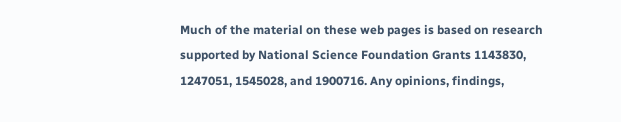Much of the material on these web pages is based on research supported by National Science Foundation Grants 1143830, 1247051, 1545028, and 1900716. Any opinions, findings,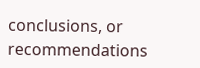conclusions, or recommendations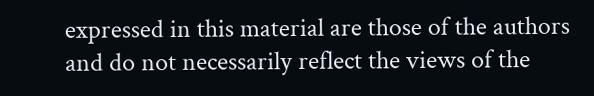expressed in this material are those of the authors and do not necessarily reflect the views of the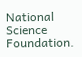National Science Foundation.